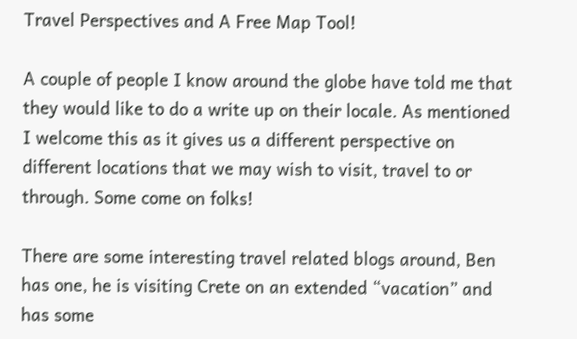Travel Perspectives and A Free Map Tool!

A couple of people I know around the globe have told me that they would like to do a write up on their locale. As mentioned I welcome this as it gives us a different perspective on different locations that we may wish to visit, travel to or through. Some come on folks!

There are some interesting travel related blogs around, Ben has one, he is visiting Crete on an extended “vacation” and has some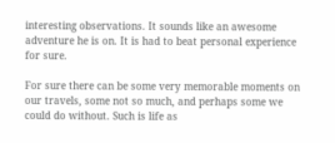interesting observations. It sounds like an awesome adventure he is on. It is had to beat personal experience for sure.

For sure there can be some very memorable moments on our travels, some not so much, and perhaps some we could do without. Such is life as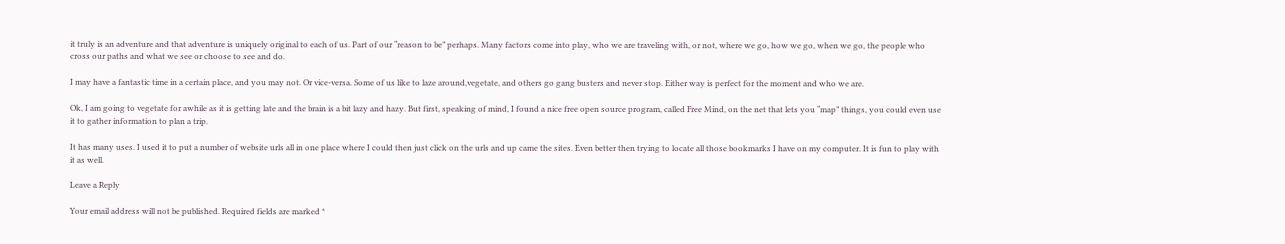it truly is an adventure and that adventure is uniquely original to each of us. Part of our “reason to be” perhaps. Many factors come into play, who we are traveling with, or not, where we go, how we go, when we go, the people who cross our paths and what we see or choose to see and do.

I may have a fantastic time in a certain place, and you may not. Or vice-versa. Some of us like to laze around,vegetate, and others go gang busters and never stop. Either way is perfect for the moment and who we are.

Ok, I am going to vegetate for awhile as it is getting late and the brain is a bit lazy and hazy. But first, speaking of mind, I found a nice free open source program, called Free Mind, on the net that lets you “map” things, you could even use it to gather information to plan a trip.

It has many uses. I used it to put a number of website urls all in one place where I could then just click on the urls and up came the sites. Even better then trying to locate all those bookmarks I have on my computer. It is fun to play with it as well.

Leave a Reply

Your email address will not be published. Required fields are marked *